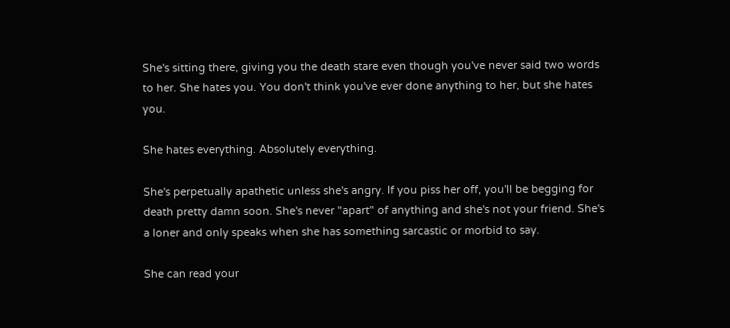She's sitting there, giving you the death stare even though you've never said two words to her. She hates you. You don't think you've ever done anything to her, but she hates you.

She hates everything. Absolutely everything.

She's perpetually apathetic unless she's angry. If you piss her off, you'll be begging for death pretty damn soon. She's never "apart" of anything and she's not your friend. She's a loner and only speaks when she has something sarcastic or morbid to say.

She can read your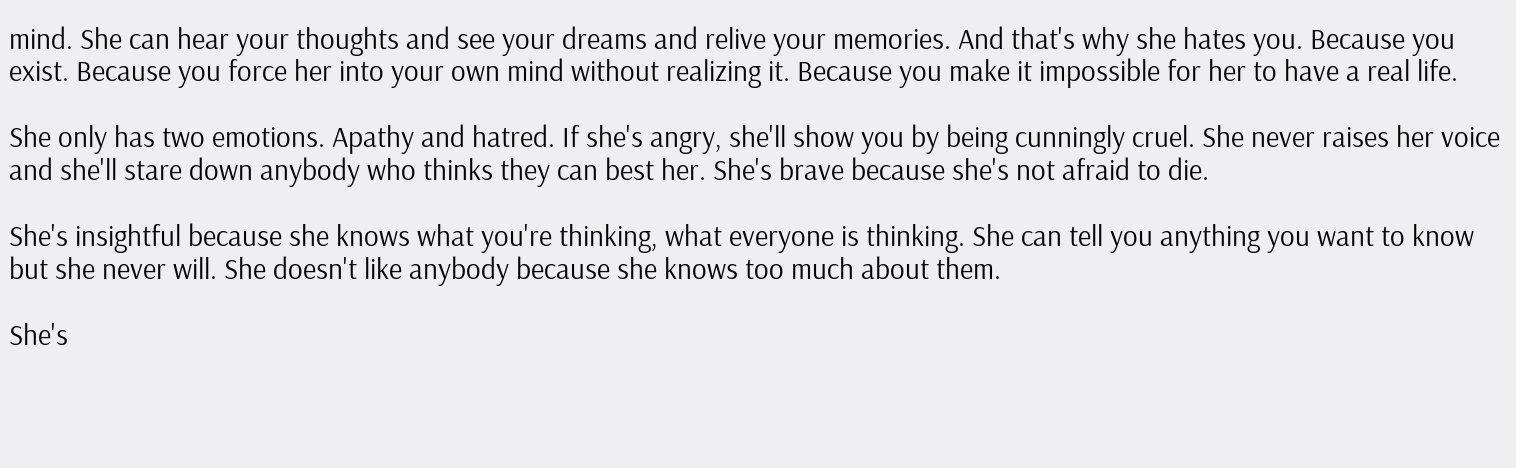mind. She can hear your thoughts and see your dreams and relive your memories. And that's why she hates you. Because you exist. Because you force her into your own mind without realizing it. Because you make it impossible for her to have a real life.

She only has two emotions. Apathy and hatred. If she's angry, she'll show you by being cunningly cruel. She never raises her voice and she'll stare down anybody who thinks they can best her. She's brave because she's not afraid to die.

She's insightful because she knows what you're thinking, what everyone is thinking. She can tell you anything you want to know but she never will. She doesn't like anybody because she knows too much about them.

She's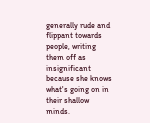generally rude and flippant towards people, writing them off as insignificant because she knows what's going on in their shallow minds.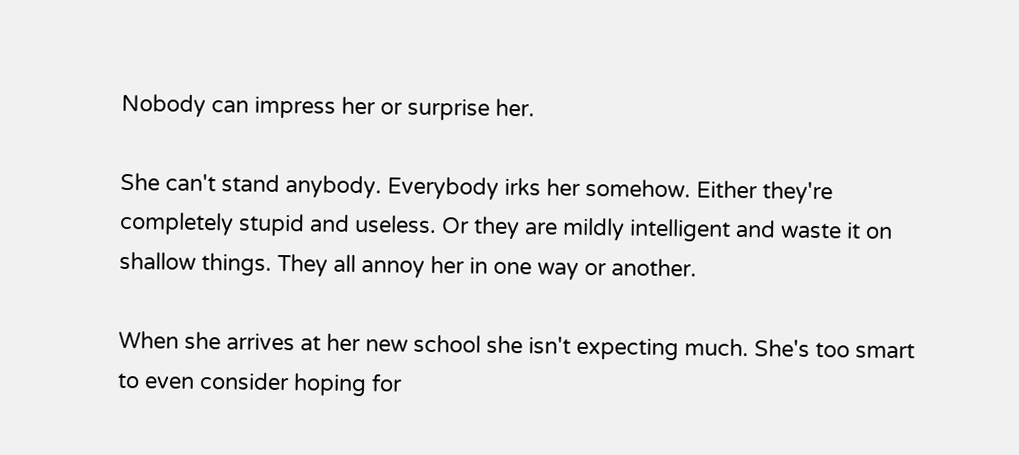Nobody can impress her or surprise her.

She can't stand anybody. Everybody irks her somehow. Either they're completely stupid and useless. Or they are mildly intelligent and waste it on shallow things. They all annoy her in one way or another.

When she arrives at her new school she isn't expecting much. She's too smart to even consider hoping for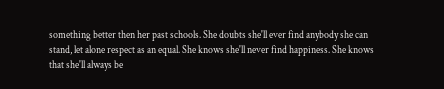something better then her past schools. She doubts she'll ever find anybody she can stand, let alone respect as an equal. She knows she'll never find happiness. She knows that she'll always be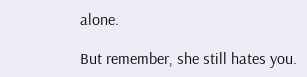alone.

But remember, she still hates you.